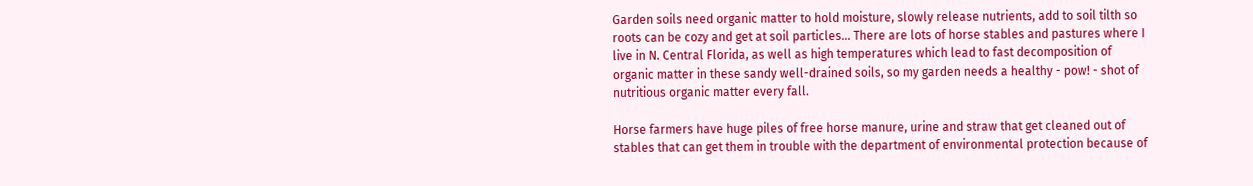Garden soils need organic matter to hold moisture, slowly release nutrients, add to soil tilth so roots can be cozy and get at soil particles... There are lots of horse stables and pastures where I live in N. Central Florida, as well as high temperatures which lead to fast decomposition of organic matter in these sandy well-drained soils, so my garden needs a healthy - pow! - shot of nutritious organic matter every fall.

Horse farmers have huge piles of free horse manure, urine and straw that get cleaned out of stables that can get them in trouble with the department of environmental protection because of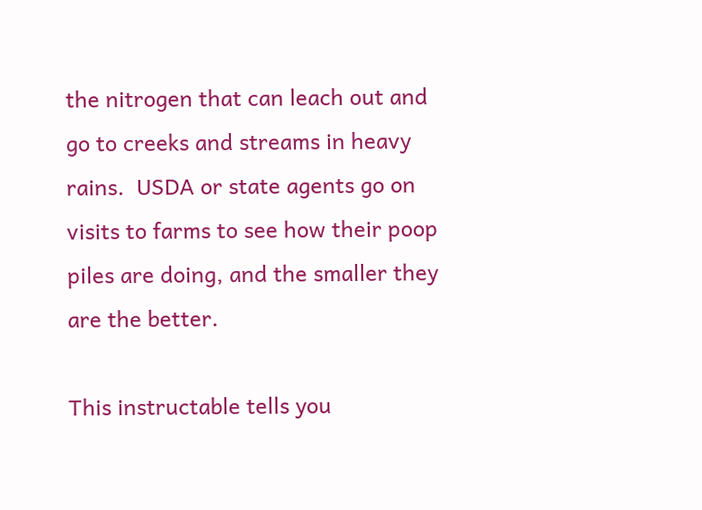the nitrogen that can leach out and go to creeks and streams in heavy rains.  USDA or state agents go on visits to farms to see how their poop piles are doing, and the smaller they are the better.

This instructable tells you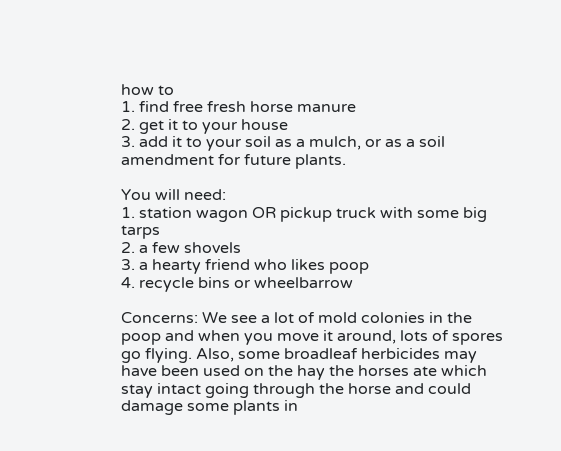how to
1. find free fresh horse manure
2. get it to your house
3. add it to your soil as a mulch, or as a soil amendment for future plants.

You will need:
1. station wagon OR pickup truck with some big tarps
2. a few shovels
3. a hearty friend who likes poop
4. recycle bins or wheelbarrow

Concerns: We see a lot of mold colonies in the poop and when you move it around, lots of spores go flying. Also, some broadleaf herbicides may have been used on the hay the horses ate which stay intact going through the horse and could damage some plants in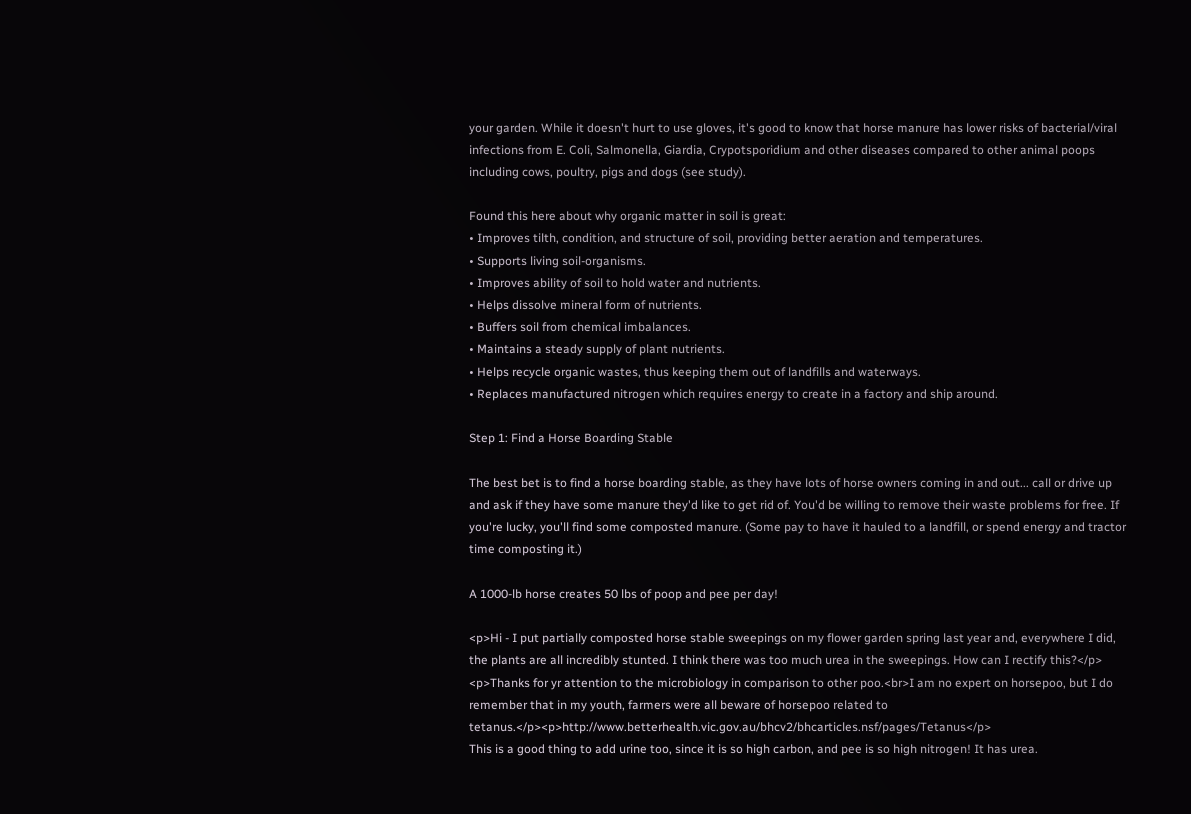your garden. While it doesn't hurt to use gloves, it's good to know that horse manure has lower risks of bacterial/viral infections from E. Coli, Salmonella, Giardia, Crypotsporidium and other diseases compared to other animal poops including cows, poultry, pigs and dogs (see study).

Found this here about why organic matter in soil is great:
• Improves tilth, condition, and structure of soil, providing better aeration and temperatures.
• Supports living soil-organisms.
• Improves ability of soil to hold water and nutrients.
• Helps dissolve mineral form of nutrients.
• Buffers soil from chemical imbalances.
• Maintains a steady supply of plant nutrients.
• Helps recycle organic wastes, thus keeping them out of landfills and waterways.
• Replaces manufactured nitrogen which requires energy to create in a factory and ship around.

Step 1: Find a Horse Boarding Stable

The best bet is to find a horse boarding stable, as they have lots of horse owners coming in and out... call or drive up and ask if they have some manure they'd like to get rid of. You'd be willing to remove their waste problems for free. If you're lucky, you'll find some composted manure. (Some pay to have it hauled to a landfill, or spend energy and tractor time composting it.)

A 1000-lb horse creates 50 lbs of poop and pee per day!

<p>Hi - I put partially composted horse stable sweepings on my flower garden spring last year and, everywhere I did, the plants are all incredibly stunted. I think there was too much urea in the sweepings. How can I rectify this?</p>
<p>Thanks for yr attention to the microbiology in comparison to other poo.<br>I am no expert on horsepoo, but I do remember that in my youth, farmers were all beware of horsepoo related to tetanus.</p><p>http://www.betterhealth.vic.gov.au/bhcv2/bhcarticles.nsf/pages/Tetanus</p>
This is a good thing to add urine too, since it is so high carbon, and pee is so high nitrogen! It has urea.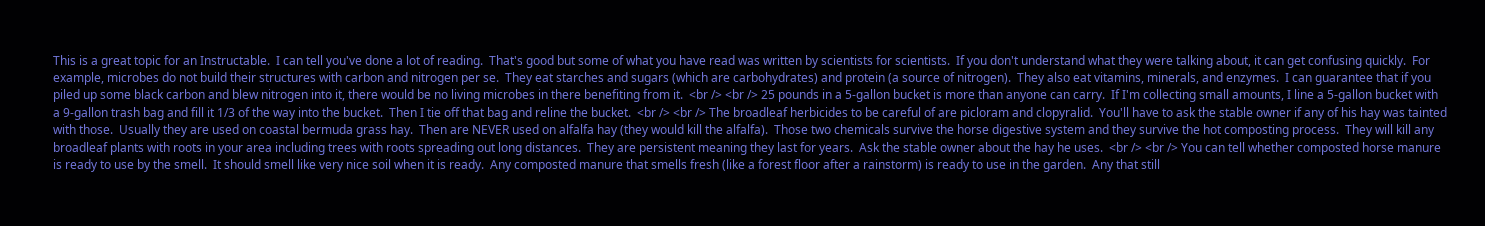This is a great topic for an Instructable.  I can tell you've done a lot of reading.  That's good but some of what you have read was written by scientists for scientists.  If you don't understand what they were talking about, it can get confusing quickly.  For example, microbes do not build their structures with carbon and nitrogen per se.  They eat starches and sugars (which are carbohydrates) and protein (a source of nitrogen).  They also eat vitamins, minerals, and enzymes.  I can guarantee that if you piled up some black carbon and blew nitrogen into it, there would be no living microbes in there benefiting from it.  <br /> <br /> 25 pounds in a 5-gallon bucket is more than anyone can carry.  If I'm collecting small amounts, I line a 5-gallon bucket with a 9-gallon trash bag and fill it 1/3 of the way into the bucket.  Then I tie off that bag and reline the bucket.  <br /> <br /> The broadleaf herbicides to be careful of are picloram and clopyralid.  You'll have to ask the stable owner if any of his hay was tainted with those.  Usually they are used on coastal bermuda grass hay.  Then are NEVER used on alfalfa hay (they would kill the alfalfa).  Those two chemicals survive the horse digestive system and they survive the hot composting process.  They will kill any broadleaf plants with roots in your area including trees with roots spreading out long distances.  They are persistent meaning they last for years.  Ask the stable owner about the hay he uses.  <br /> <br /> You can tell whether composted horse manure is ready to use by the smell.  It should smell like very nice soil when it is ready.  Any composted manure that smells fresh (like a forest floor after a rainstorm) is ready to use in the garden.  Any that still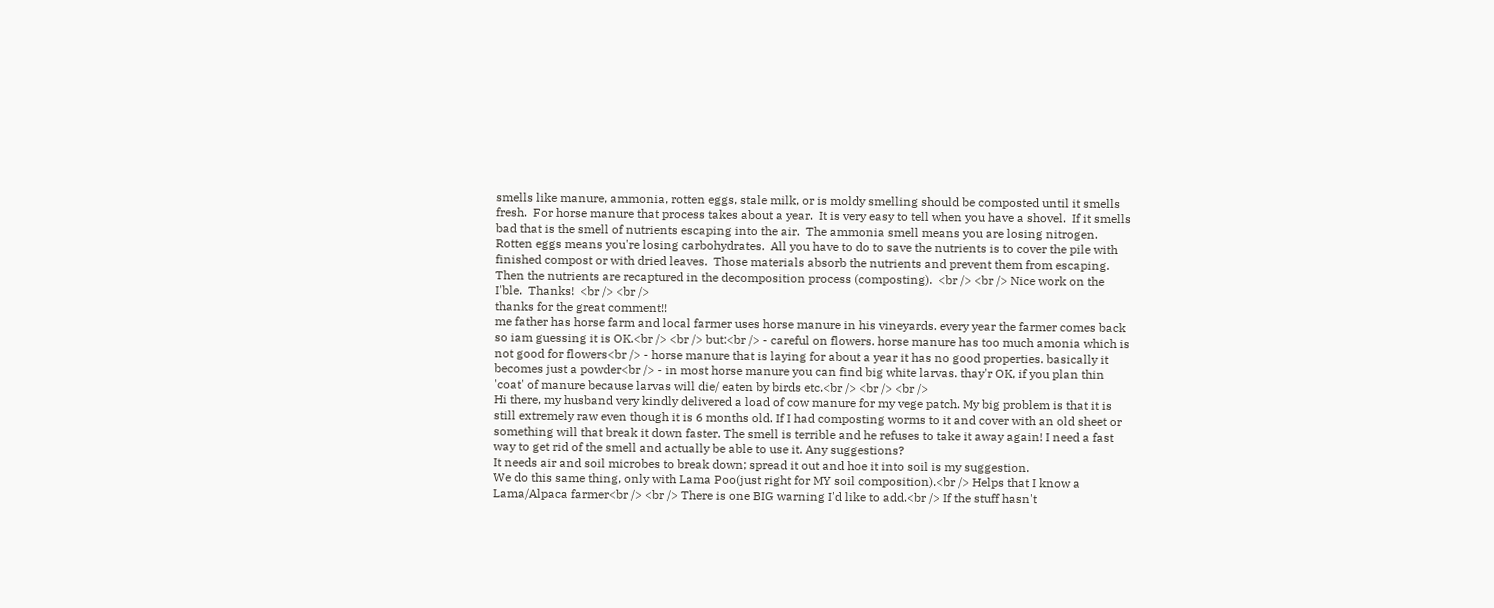smells like manure, ammonia, rotten eggs, stale milk, or is moldy smelling should be composted until it smells fresh.  For horse manure that process takes about a year.  It is very easy to tell when you have a shovel.  If it smells bad that is the smell of nutrients escaping into the air.  The ammonia smell means you are losing nitrogen.  Rotten eggs means you're losing carbohydrates.  All you have to do to save the nutrients is to cover the pile with finished compost or with dried leaves.  Those materials absorb the nutrients and prevent them from escaping.  Then the nutrients are recaptured in the decomposition process (composting).  <br /> <br /> Nice work on the I'ble.  Thanks!  <br /> <br />
thanks for the great comment!!
me father has horse farm and local farmer uses horse manure in his vineyards. every year the farmer comes back so iam guessing it is OK.<br /> <br /> but:<br /> - careful on flowers. horse manure has too much amonia which is not good for flowers<br /> - horse manure that is laying for about a year it has no good properties. basically it becomes just a powder<br /> - in most horse manure you can find big white larvas. thay'r OK, if you plan thin 'coat' of manure because larvas will die/ eaten by birds etc.<br /> <br /> <br />
Hi there, my husband very kindly delivered a load of cow manure for my vege patch. My big problem is that it is still extremely raw even though it is 6 months old. If I had composting worms to it and cover with an old sheet or something will that break it down faster. The smell is terrible and he refuses to take it away again! I need a fast way to get rid of the smell and actually be able to use it. Any suggestions?
It needs air and soil microbes to break down; spread it out and hoe it into soil is my suggestion.
We do this same thing, only with Lama Poo(just right for MY soil composition).<br /> Helps that I know a Lama/Alpaca farmer<br /> <br /> There is one BIG warning I'd like to add.<br /> If the stuff hasn't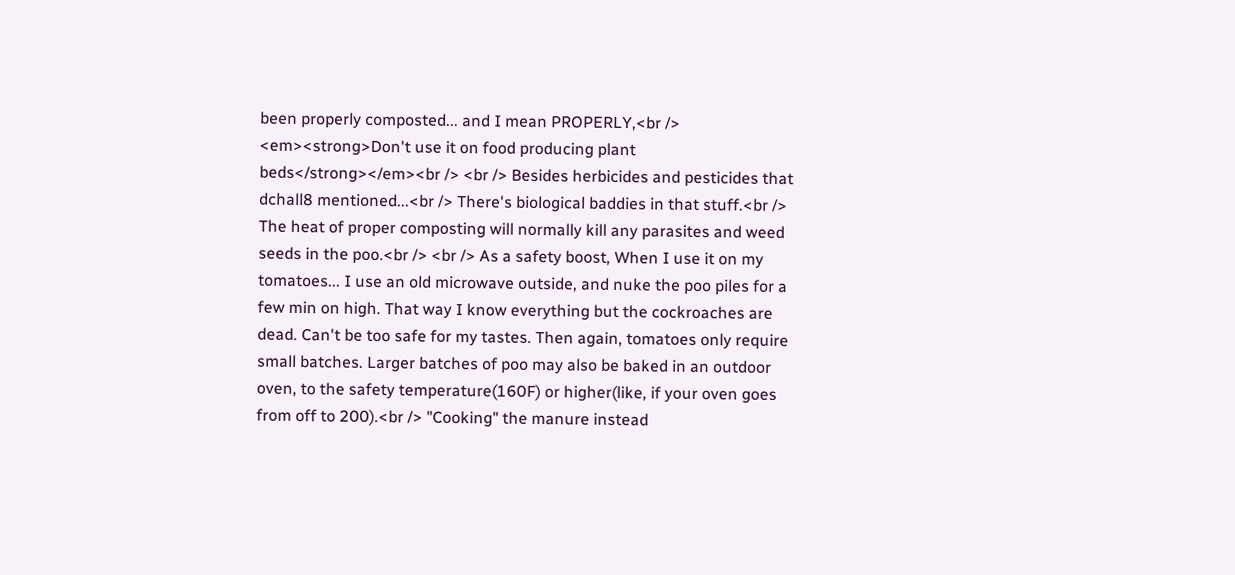been properly composted... and I mean PROPERLY,<br /> <em><strong>Don't use it on food producing plant beds</strong></em><br /> <br /> Besides herbicides and pesticides that dchall8 mentioned...<br /> There's biological baddies in that stuff.<br /> The heat of proper composting will normally kill any parasites and weed seeds in the poo.<br /> <br /> As a safety boost, When I use it on my tomatoes... I use an old microwave outside, and nuke the poo piles for a few min on high. That way I know everything but the cockroaches are dead. Can't be too safe for my tastes. Then again, tomatoes only require small batches. Larger batches of poo may also be baked in an outdoor oven, to the safety temperature(160F) or higher(like, if your oven goes from off to 200).<br /> "Cooking" the manure instead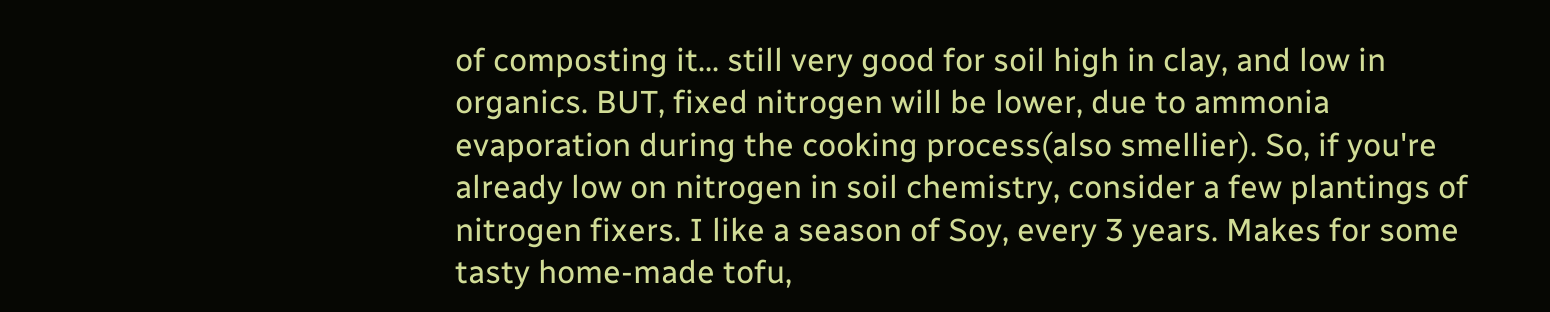of composting it... still very good for soil high in clay, and low in organics. BUT, fixed nitrogen will be lower, due to ammonia evaporation during the cooking process(also smellier). So, if you're already low on nitrogen in soil chemistry, consider a few plantings of nitrogen fixers. I like a season of Soy, every 3 years. Makes for some tasty home-made tofu,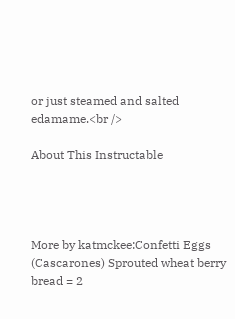or just steamed and salted edamame.<br />

About This Instructable




More by katmckee:Confetti Eggs (Cascarones) Sprouted wheat berry bread = 2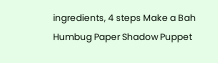ingredients, 4 steps Make a Bah Humbug Paper Shadow Puppet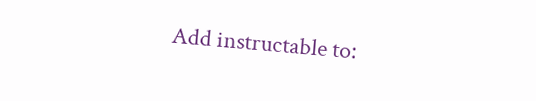Add instructable to: